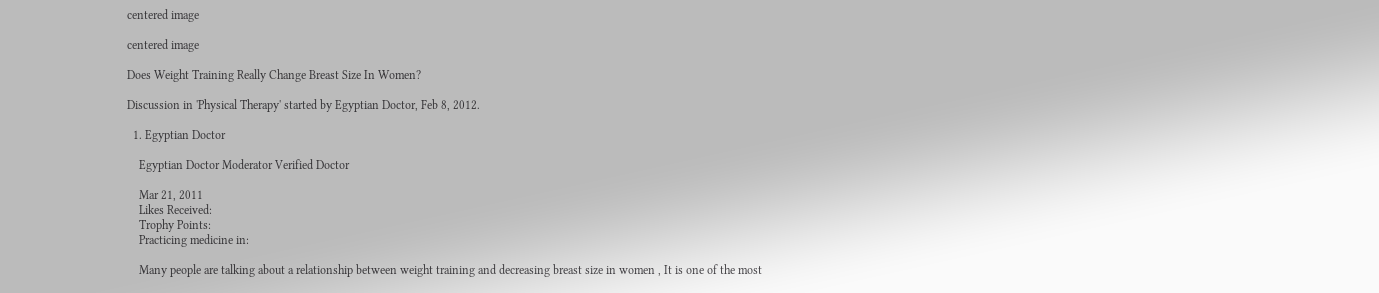centered image

centered image

Does Weight Training Really Change Breast Size In Women?

Discussion in 'Physical Therapy' started by Egyptian Doctor, Feb 8, 2012.

  1. Egyptian Doctor

    Egyptian Doctor Moderator Verified Doctor

    Mar 21, 2011
    Likes Received:
    Trophy Points:
    Practicing medicine in:

    Many people are talking about a relationship between weight training and decreasing breast size in women , It is one of the most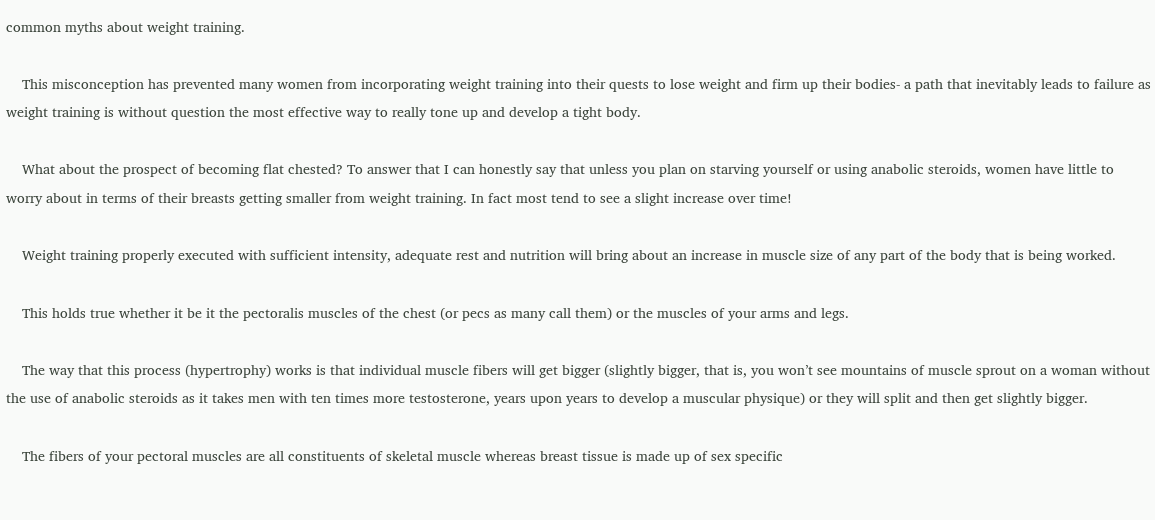common myths about weight training.

    This misconception has prevented many women from incorporating weight training into their quests to lose weight and firm up their bodies- a path that inevitably leads to failure as weight training is without question the most effective way to really tone up and develop a tight body.

    What about the prospect of becoming flat chested? To answer that I can honestly say that unless you plan on starving yourself or using anabolic steroids, women have little to worry about in terms of their breasts getting smaller from weight training. In fact most tend to see a slight increase over time!

    Weight training properly executed with sufficient intensity, adequate rest and nutrition will bring about an increase in muscle size of any part of the body that is being worked.

    This holds true whether it be it the pectoralis muscles of the chest (or pecs as many call them) or the muscles of your arms and legs.

    The way that this process (hypertrophy) works is that individual muscle fibers will get bigger (slightly bigger, that is, you won’t see mountains of muscle sprout on a woman without the use of anabolic steroids as it takes men with ten times more testosterone, years upon years to develop a muscular physique) or they will split and then get slightly bigger.

    The fibers of your pectoral muscles are all constituents of skeletal muscle whereas breast tissue is made up of sex specific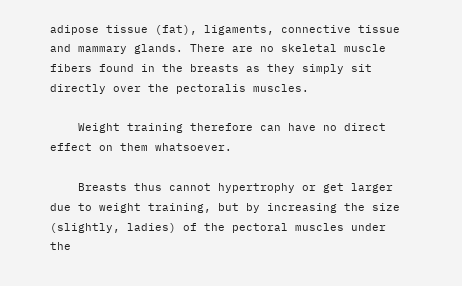adipose tissue (fat), ligaments, connective tissue and mammary glands. There are no skeletal muscle fibers found in the breasts as they simply sit directly over the pectoralis muscles.

    Weight training therefore can have no direct effect on them whatsoever.

    Breasts thus cannot hypertrophy or get larger due to weight training, but by increasing the size (slightly, ladies) of the pectoral muscles under the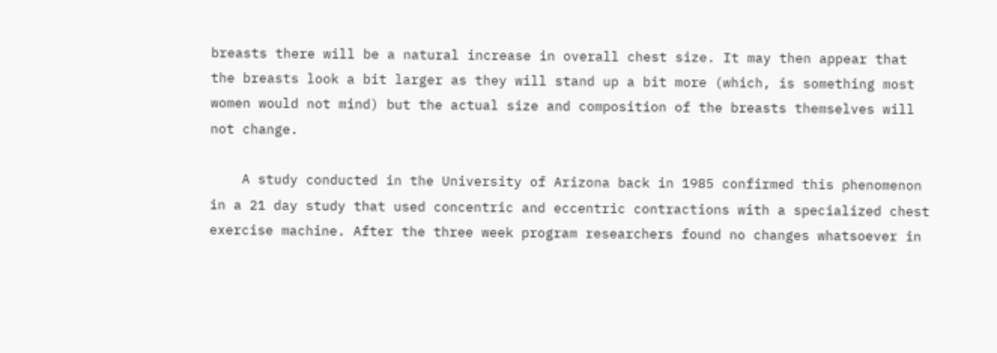breasts there will be a natural increase in overall chest size. It may then appear that the breasts look a bit larger as they will stand up a bit more (which, is something most women would not mind) but the actual size and composition of the breasts themselves will not change.

    A study conducted in the University of Arizona back in 1985 confirmed this phenomenon in a 21 day study that used concentric and eccentric contractions with a specialized chest exercise machine. After the three week program researchers found no changes whatsoever in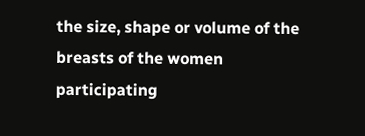the size, shape or volume of the breasts of the women participating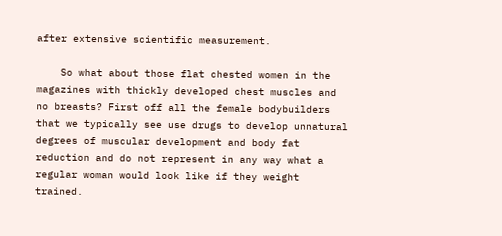after extensive scientific measurement.

    So what about those flat chested women in the magazines with thickly developed chest muscles and no breasts? First off all the female bodybuilders that we typically see use drugs to develop unnatural degrees of muscular development and body fat reduction and do not represent in any way what a regular woman would look like if they weight trained.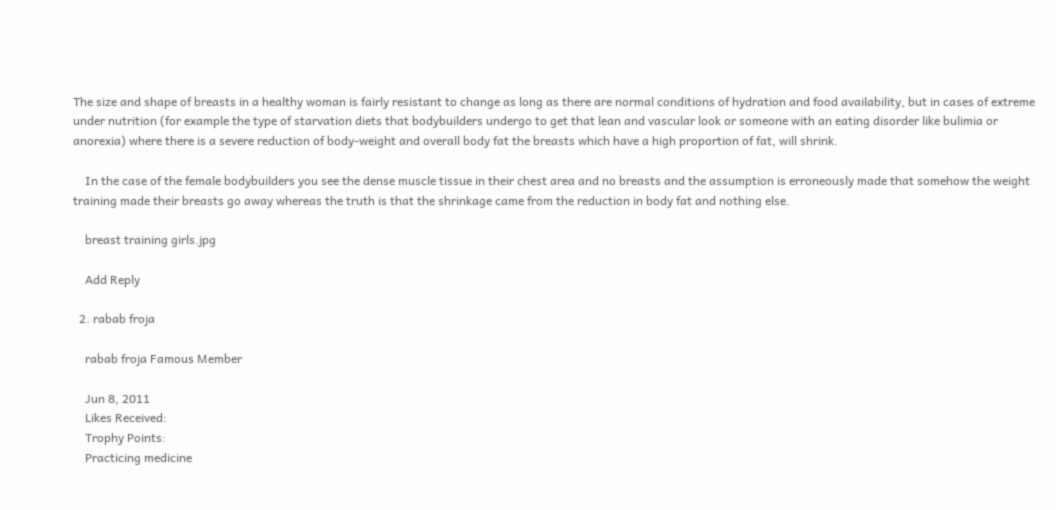The size and shape of breasts in a healthy woman is fairly resistant to change as long as there are normal conditions of hydration and food availability, but in cases of extreme under nutrition (for example the type of starvation diets that bodybuilders undergo to get that lean and vascular look or someone with an eating disorder like bulimia or anorexia) where there is a severe reduction of body-weight and overall body fat the breasts which have a high proportion of fat, will shrink.

    In the case of the female bodybuilders you see the dense muscle tissue in their chest area and no breasts and the assumption is erroneously made that somehow the weight training made their breasts go away whereas the truth is that the shrinkage came from the reduction in body fat and nothing else.

    breast training girls.jpg

    Add Reply

  2. rabab froja

    rabab froja Famous Member

    Jun 8, 2011
    Likes Received:
    Trophy Points:
    Practicing medicine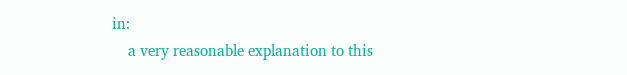in:
    a very reasonable explanation to this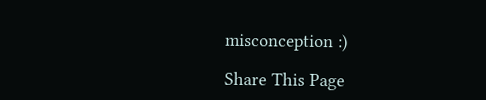misconception :)

Share This Page